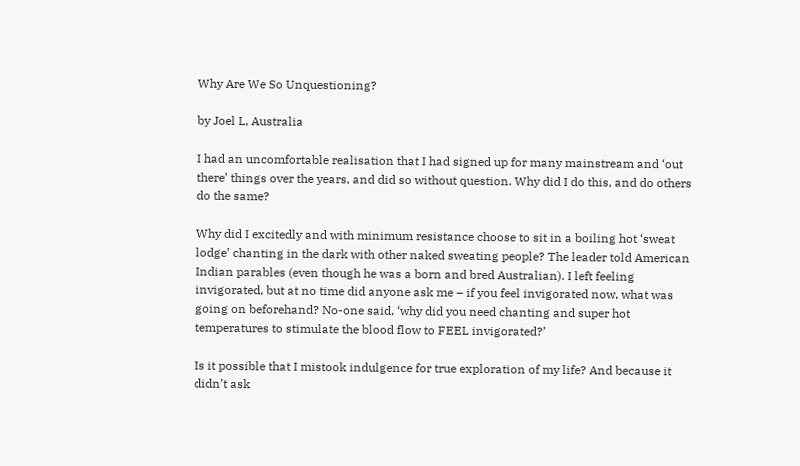Why Are We So Unquestioning?

by Joel L, Australia

I had an uncomfortable realisation that I had signed up for many mainstream and ‘out there’ things over the years, and did so without question. Why did I do this, and do others do the same?

Why did I excitedly and with minimum resistance choose to sit in a boiling hot ‘sweat lodge’ chanting in the dark with other naked sweating people? The leader told American Indian parables (even though he was a born and bred Australian). I left feeling invigorated, but at no time did anyone ask me – if you feel invigorated now, what was going on beforehand? No-one said, ‘why did you need chanting and super hot temperatures to stimulate the blood flow to FEEL invigorated?’

Is it possible that I mistook indulgence for true exploration of my life? And because it didn’t ask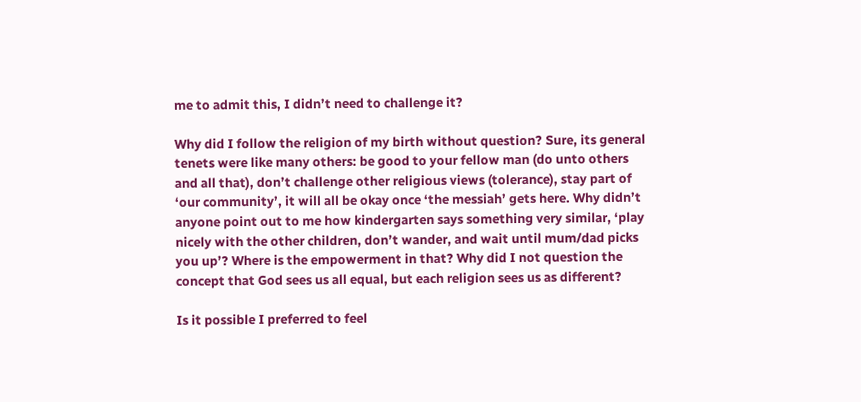me to admit this, I didn’t need to challenge it?

Why did I follow the religion of my birth without question? Sure, its general tenets were like many others: be good to your fellow man (do unto others and all that), don’t challenge other religious views (tolerance), stay part of ‘our community’, it will all be okay once ‘the messiah’ gets here. Why didn’t anyone point out to me how kindergarten says something very similar, ‘play nicely with the other children, don’t wander, and wait until mum/dad picks you up’? Where is the empowerment in that? Why did I not question the concept that God sees us all equal, but each religion sees us as different?

Is it possible I preferred to feel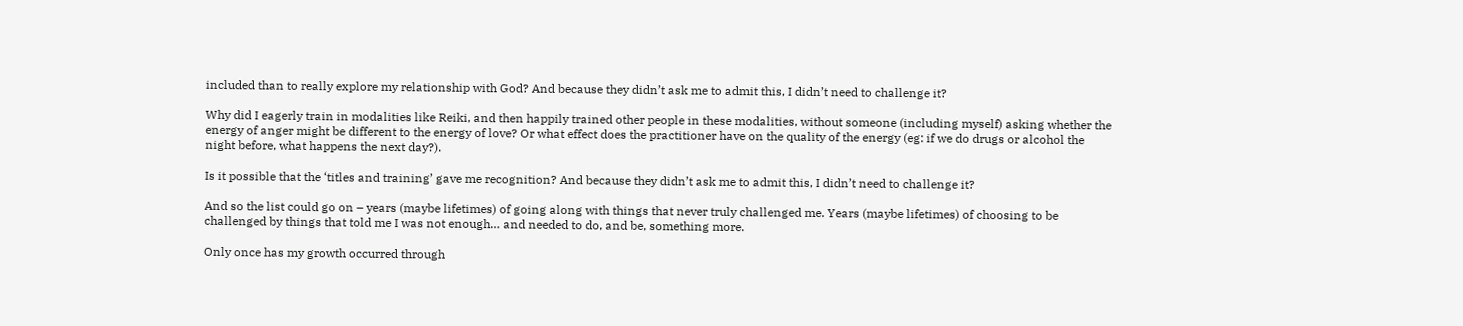included than to really explore my relationship with God? And because they didn’t ask me to admit this, I didn’t need to challenge it?

Why did I eagerly train in modalities like Reiki, and then happily trained other people in these modalities, without someone (including myself) asking whether the energy of anger might be different to the energy of love? Or what effect does the practitioner have on the quality of the energy (eg: if we do drugs or alcohol the night before, what happens the next day?).

Is it possible that the ‘titles and training’ gave me recognition? And because they didn’t ask me to admit this, I didn’t need to challenge it?

And so the list could go on – years (maybe lifetimes) of going along with things that never truly challenged me. Years (maybe lifetimes) of choosing to be challenged by things that told me I was not enough… and needed to do, and be, something more.

Only once has my growth occurred through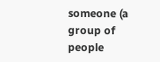someone (a group of people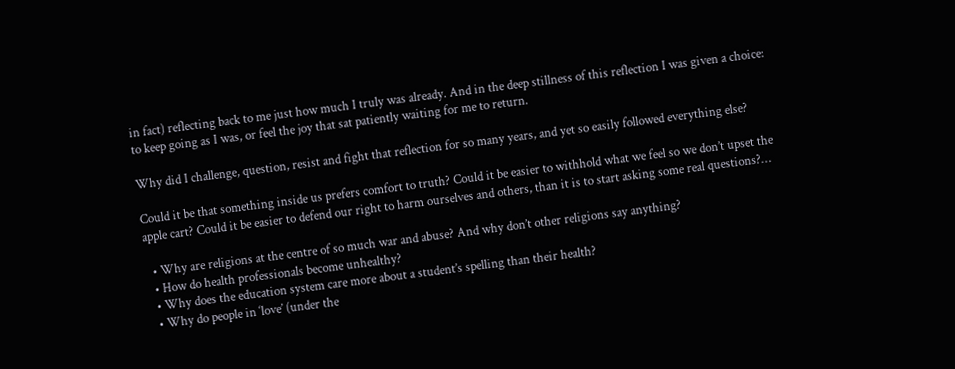in fact) reflecting back to me just how much I truly was already. And in the deep stillness of this reflection I was given a choice: to keep going as I was, or feel the joy that sat patiently waiting for me to return.

Why did I challenge, question, resist and fight that reflection for so many years, and yet so easily followed everything else?

Could it be that something inside us prefers comfort to truth? Could it be easier to withhold what we feel so we don’t upset the apple cart? Could it be easier to defend our right to harm ourselves and others, than it is to start asking some real questions?…

  • Why are religions at the centre of so much war and abuse? And why don’t other religions say anything?
  • How do health professionals become unhealthy?
  • Why does the education system care more about a student’s spelling than their health?
  • Why do people in ‘love’ (under the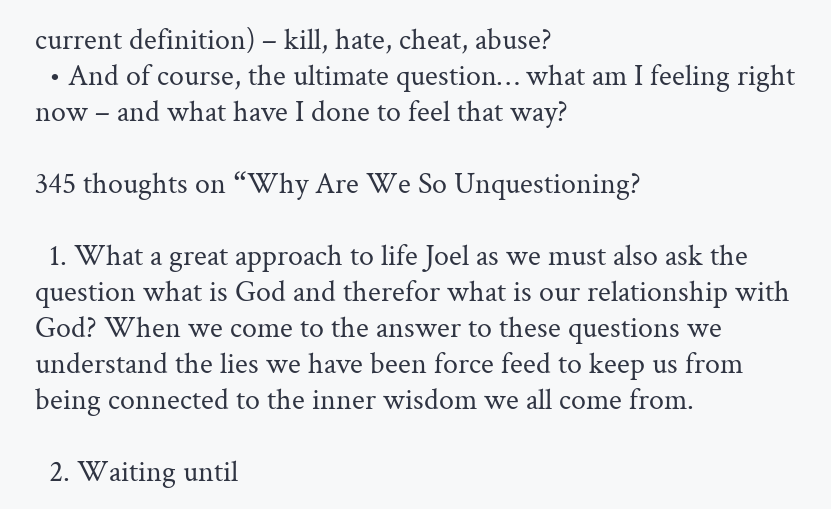current definition) – kill, hate, cheat, abuse?
  • And of course, the ultimate question… what am I feeling right now – and what have I done to feel that way?

345 thoughts on “Why Are We So Unquestioning?

  1. What a great approach to life Joel as we must also ask the question what is God and therefor what is our relationship with God? When we come to the answer to these questions we understand the lies we have been force feed to keep us from being connected to the inner wisdom we all come from.

  2. Waiting until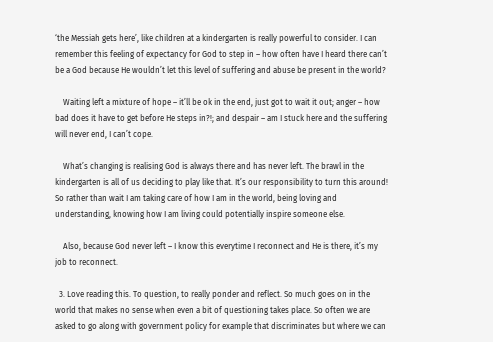‘the Messiah gets here’, like children at a kindergarten is really powerful to consider. I can remember this feeling of expectancy for God to step in – how often have I heard there can’t be a God because He wouldn’t let this level of suffering and abuse be present in the world?

    Waiting left a mixture of hope – it’ll be ok in the end, just got to wait it out; anger – how bad does it have to get before He steps in?!; and despair – am I stuck here and the suffering will never end, I can’t cope.

    What’s changing is realising God is always there and has never left. The brawl in the kindergarten is all of us deciding to play like that. It’s our responsibility to turn this around! So rather than wait I am taking care of how I am in the world, being loving and understanding, knowing how I am living could potentially inspire someone else.

    Also, because God never left – I know this everytime I reconnect and He is there, it’s my job to reconnect.

  3. Love reading this. To question, to really ponder and reflect. So much goes on in the world that makes no sense when even a bit of questioning takes place. So often we are asked to go along with government policy for example that discriminates but where we can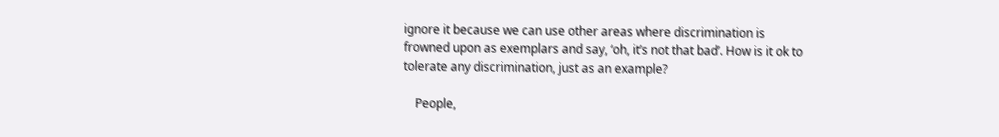ignore it because we can use other areas where discrimination is frowned upon as exemplars and say, ‘oh, it’s not that bad’. How is it ok to tolerate any discrimination, just as an example?

    People,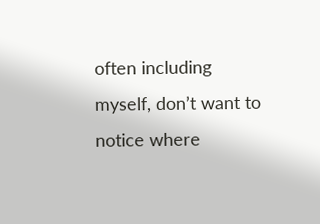often including myself, don’t want to notice where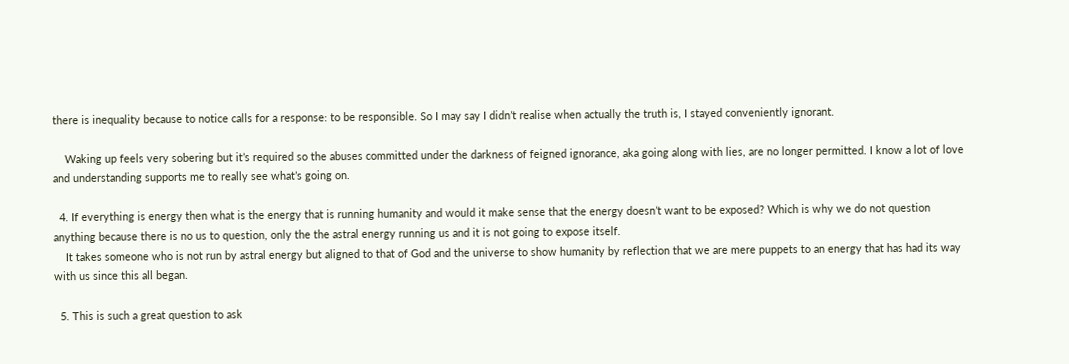there is inequality because to notice calls for a response: to be responsible. So I may say I didn’t realise when actually the truth is, I stayed conveniently ignorant.

    Waking up feels very sobering but it’s required so the abuses committed under the darkness of feigned ignorance, aka going along with lies, are no longer permitted. I know a lot of love and understanding supports me to really see what’s going on.

  4. If everything is energy then what is the energy that is running humanity and would it make sense that the energy doesn’t want to be exposed? Which is why we do not question anything because there is no us to question, only the the astral energy running us and it is not going to expose itself.
    It takes someone who is not run by astral energy but aligned to that of God and the universe to show humanity by reflection that we are mere puppets to an energy that has had its way with us since this all began.

  5. This is such a great question to ask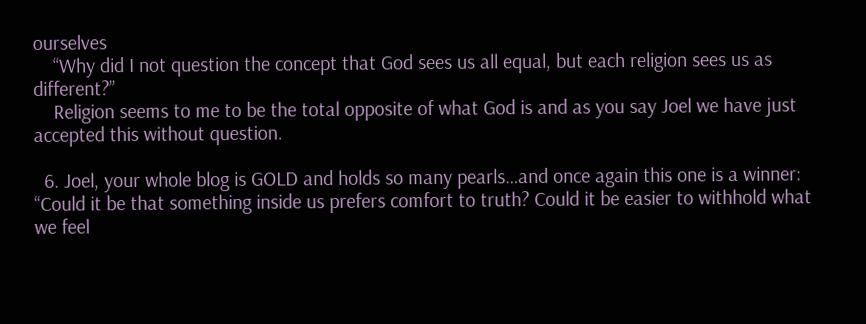ourselves
    “Why did I not question the concept that God sees us all equal, but each religion sees us as different?”
    Religion seems to me to be the total opposite of what God is and as you say Joel we have just accepted this without question.

  6. Joel, your whole blog is GOLD and holds so many pearls…and once again this one is a winner: “Could it be that something inside us prefers comfort to truth? Could it be easier to withhold what we feel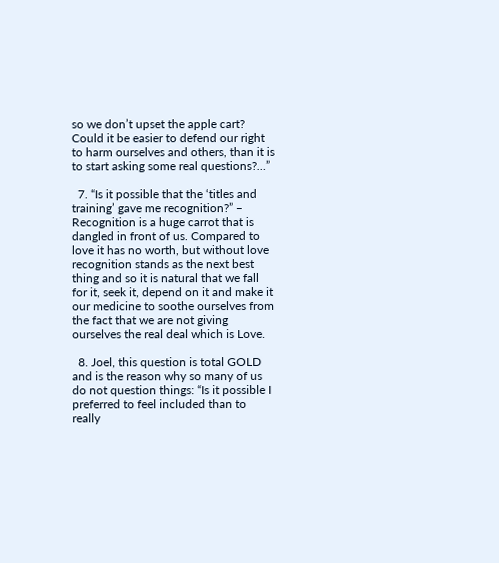so we don’t upset the apple cart? Could it be easier to defend our right to harm ourselves and others, than it is to start asking some real questions?…”

  7. “Is it possible that the ‘titles and training’ gave me recognition?” – Recognition is a huge carrot that is dangled in front of us. Compared to love it has no worth, but without love recognition stands as the next best thing and so it is natural that we fall for it, seek it, depend on it and make it our medicine to soothe ourselves from the fact that we are not giving ourselves the real deal which is Love.

  8. Joel, this question is total GOLD and is the reason why so many of us do not question things: “Is it possible I preferred to feel included than to really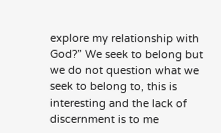explore my relationship with God?” We seek to belong but we do not question what we seek to belong to, this is interesting and the lack of discernment is to me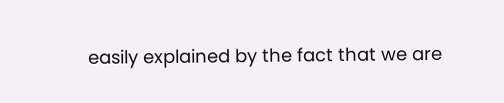easily explained by the fact that we are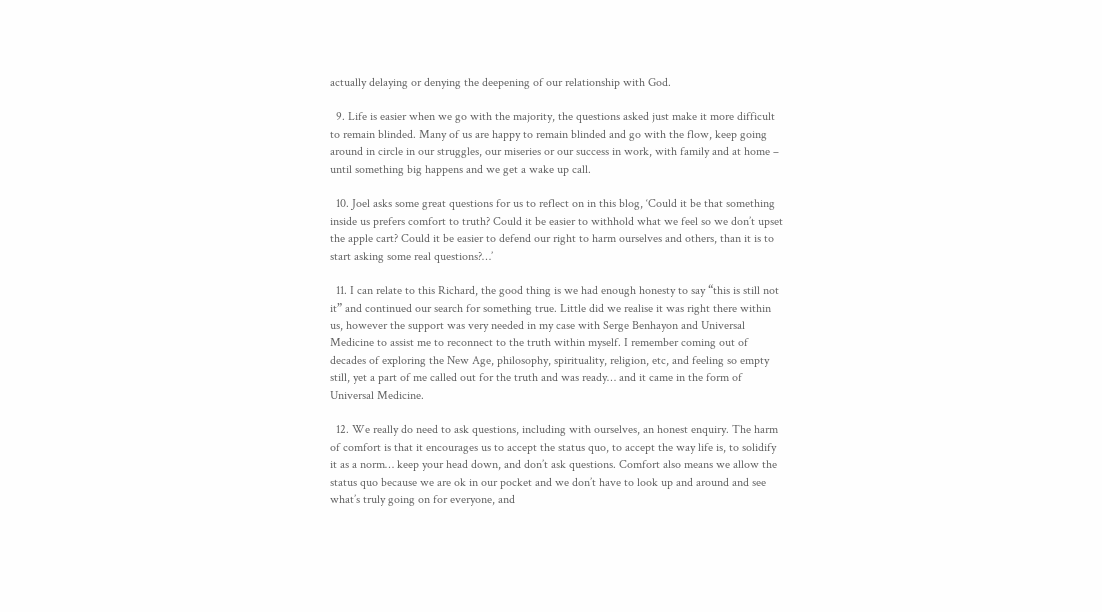actually delaying or denying the deepening of our relationship with God.

  9. Life is easier when we go with the majority, the questions asked just make it more difficult to remain blinded. Many of us are happy to remain blinded and go with the flow, keep going around in circle in our struggles, our miseries or our success in work, with family and at home – until something big happens and we get a wake up call.

  10. Joel asks some great questions for us to reflect on in this blog, ‘Could it be that something inside us prefers comfort to truth? Could it be easier to withhold what we feel so we don’t upset the apple cart? Could it be easier to defend our right to harm ourselves and others, than it is to start asking some real questions?…’

  11. I can relate to this Richard, the good thing is we had enough honesty to say “this is still not it” and continued our search for something true. Little did we realise it was right there within us, however the support was very needed in my case with Serge Benhayon and Universal Medicine to assist me to reconnect to the truth within myself. I remember coming out of decades of exploring the New Age, philosophy, spirituality, religion, etc, and feeling so empty still, yet a part of me called out for the truth and was ready… and it came in the form of Universal Medicine.

  12. We really do need to ask questions, including with ourselves, an honest enquiry. The harm of comfort is that it encourages us to accept the status quo, to accept the way life is, to solidify it as a norm… keep your head down, and don’t ask questions. Comfort also means we allow the status quo because we are ok in our pocket and we don’t have to look up and around and see what’s truly going on for everyone, and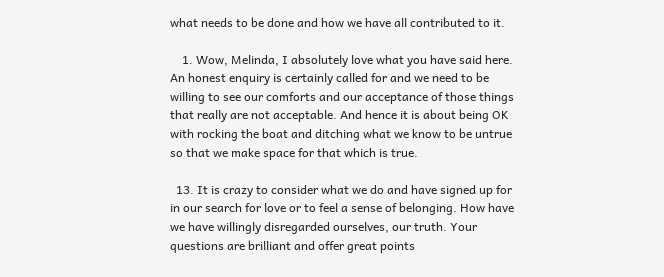what needs to be done and how we have all contributed to it.

    1. Wow, Melinda, I absolutely love what you have said here. An honest enquiry is certainly called for and we need to be willing to see our comforts and our acceptance of those things that really are not acceptable. And hence it is about being OK with rocking the boat and ditching what we know to be untrue so that we make space for that which is true.

  13. It is crazy to consider what we do and have signed up for in our search for love or to feel a sense of belonging. How have we have willingly disregarded ourselves, our truth. Your questions are brilliant and offer great points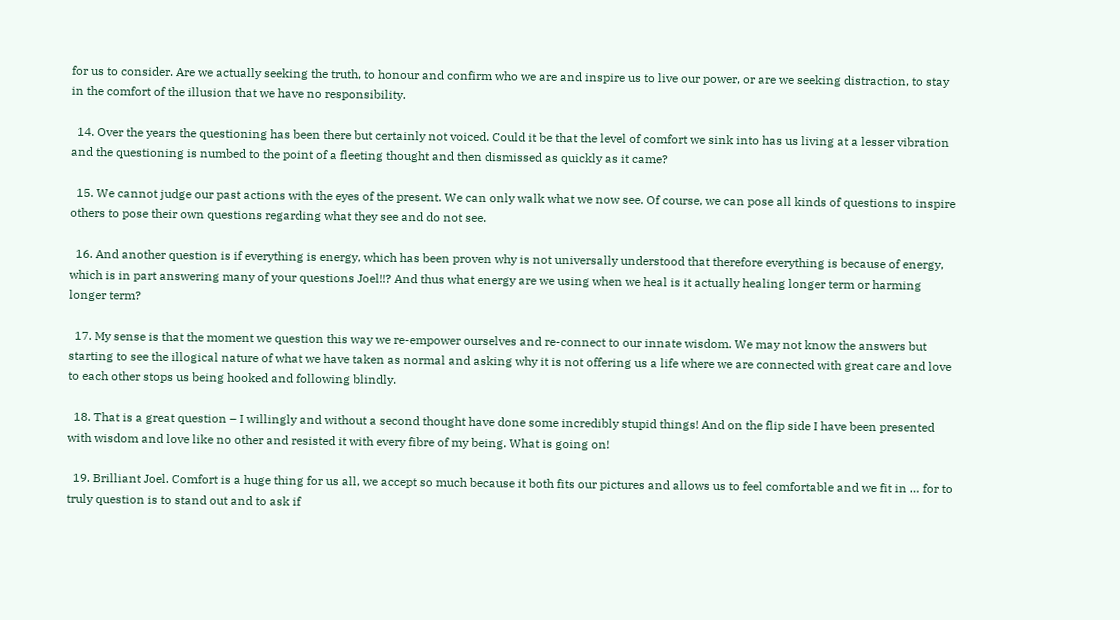for us to consider. Are we actually seeking the truth, to honour and confirm who we are and inspire us to live our power, or are we seeking distraction, to stay in the comfort of the illusion that we have no responsibility.

  14. Over the years the questioning has been there but certainly not voiced. Could it be that the level of comfort we sink into has us living at a lesser vibration and the questioning is numbed to the point of a fleeting thought and then dismissed as quickly as it came?

  15. We cannot judge our past actions with the eyes of the present. We can only walk what we now see. Of course, we can pose all kinds of questions to inspire others to pose their own questions regarding what they see and do not see.

  16. And another question is if everything is energy, which has been proven why is not universally understood that therefore everything is because of energy, which is in part answering many of your questions Joel!!? And thus what energy are we using when we heal is it actually healing longer term or harming longer term?

  17. My sense is that the moment we question this way we re-empower ourselves and re-connect to our innate wisdom. We may not know the answers but starting to see the illogical nature of what we have taken as normal and asking why it is not offering us a life where we are connected with great care and love to each other stops us being hooked and following blindly.

  18. That is a great question – I willingly and without a second thought have done some incredibly stupid things! And on the flip side I have been presented with wisdom and love like no other and resisted it with every fibre of my being. What is going on!

  19. Brilliant Joel. Comfort is a huge thing for us all, we accept so much because it both fits our pictures and allows us to feel comfortable and we fit in … for to truly question is to stand out and to ask if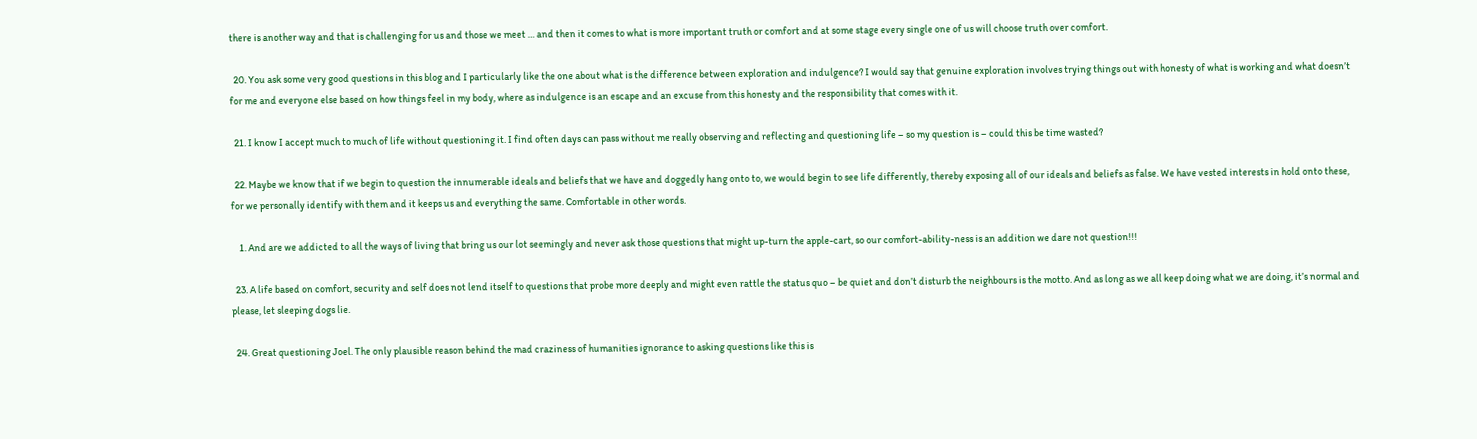there is another way and that is challenging for us and those we meet … and then it comes to what is more important truth or comfort and at some stage every single one of us will choose truth over comfort.

  20. You ask some very good questions in this blog and I particularly like the one about what is the difference between exploration and indulgence? I would say that genuine exploration involves trying things out with honesty of what is working and what doesn’t for me and everyone else based on how things feel in my body, where as indulgence is an escape and an excuse from this honesty and the responsibility that comes with it.

  21. I know I accept much to much of life without questioning it. I find often days can pass without me really observing and reflecting and questioning life – so my question is – could this be time wasted?

  22. Maybe we know that if we begin to question the innumerable ideals and beliefs that we have and doggedly hang onto to, we would begin to see life differently, thereby exposing all of our ideals and beliefs as false. We have vested interests in hold onto these, for we personally identify with them and it keeps us and everything the same. Comfortable in other words.

    1. And are we addicted to all the ways of living that bring us our lot seemingly and never ask those questions that might up-turn the apple-cart, so our comfort-ability-ness is an addition we dare not question!!!

  23. A life based on comfort, security and self does not lend itself to questions that probe more deeply and might even rattle the status quo – be quiet and don’t disturb the neighbours is the motto. And as long as we all keep doing what we are doing, it’s normal and please, let sleeping dogs lie.

  24. Great questioning Joel. The only plausible reason behind the mad craziness of humanities ignorance to asking questions like this is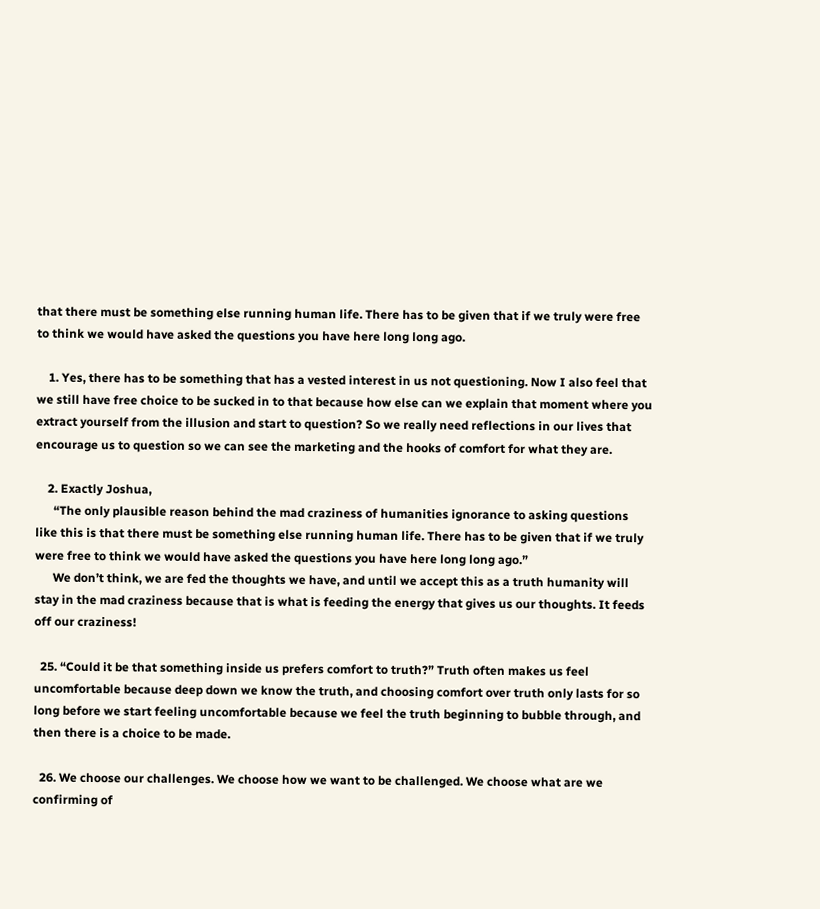that there must be something else running human life. There has to be given that if we truly were free to think we would have asked the questions you have here long long ago.

    1. Yes, there has to be something that has a vested interest in us not questioning. Now I also feel that we still have free choice to be sucked in to that because how else can we explain that moment where you extract yourself from the illusion and start to question? So we really need reflections in our lives that encourage us to question so we can see the marketing and the hooks of comfort for what they are.

    2. Exactly Joshua,
      “The only plausible reason behind the mad craziness of humanities ignorance to asking questions like this is that there must be something else running human life. There has to be given that if we truly were free to think we would have asked the questions you have here long long ago.”
      We don’t think, we are fed the thoughts we have, and until we accept this as a truth humanity will stay in the mad craziness because that is what is feeding the energy that gives us our thoughts. It feeds off our craziness!

  25. “Could it be that something inside us prefers comfort to truth?” Truth often makes us feel uncomfortable because deep down we know the truth, and choosing comfort over truth only lasts for so long before we start feeling uncomfortable because we feel the truth beginning to bubble through, and then there is a choice to be made.

  26. We choose our challenges. We choose how we want to be challenged. We choose what are we confirming of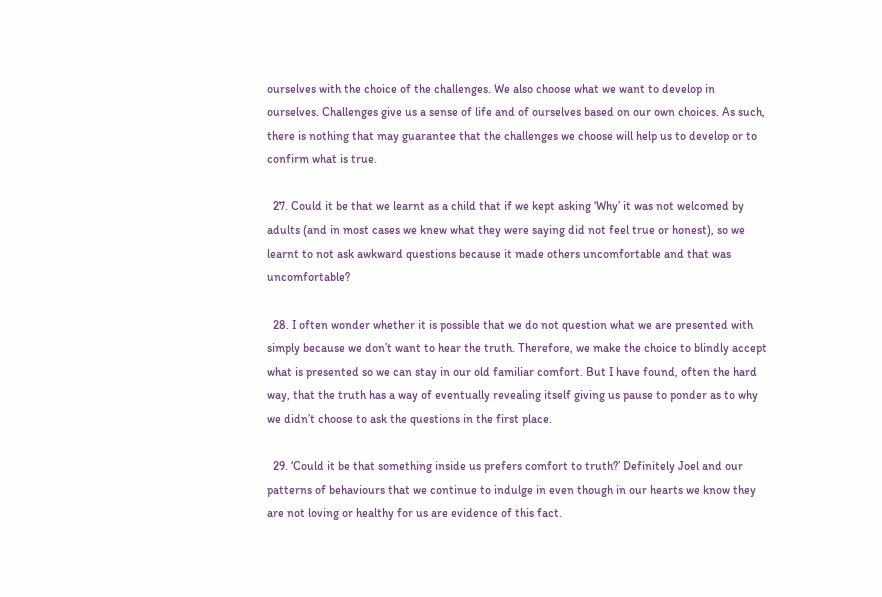ourselves with the choice of the challenges. We also choose what we want to develop in ourselves. Challenges give us a sense of life and of ourselves based on our own choices. As such, there is nothing that may guarantee that the challenges we choose will help us to develop or to confirm what is true.

  27. Could it be that we learnt as a child that if we kept asking ‘Why’ it was not welcomed by adults (and in most cases we knew what they were saying did not feel true or honest), so we learnt to not ask awkward questions because it made others uncomfortable and that was uncomfortable?

  28. I often wonder whether it is possible that we do not question what we are presented with simply because we don’t want to hear the truth. Therefore, we make the choice to blindly accept what is presented so we can stay in our old familiar comfort. But I have found, often the hard way, that the truth has a way of eventually revealing itself giving us pause to ponder as to why we didn’t choose to ask the questions in the first place.

  29. ‘Could it be that something inside us prefers comfort to truth?’ Definitely Joel and our patterns of behaviours that we continue to indulge in even though in our hearts we know they are not loving or healthy for us are evidence of this fact.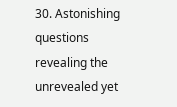30. Astonishing questions revealing the unrevealed yet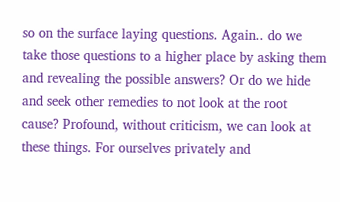so on the surface laying questions. Again.. do we take those questions to a higher place by asking them and revealing the possible answers? Or do we hide and seek other remedies to not look at the root cause? Profound, without criticism, we can look at these things. For ourselves privately and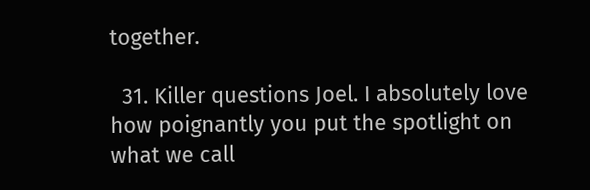together.

  31. Killer questions Joel. I absolutely love how poignantly you put the spotlight on what we call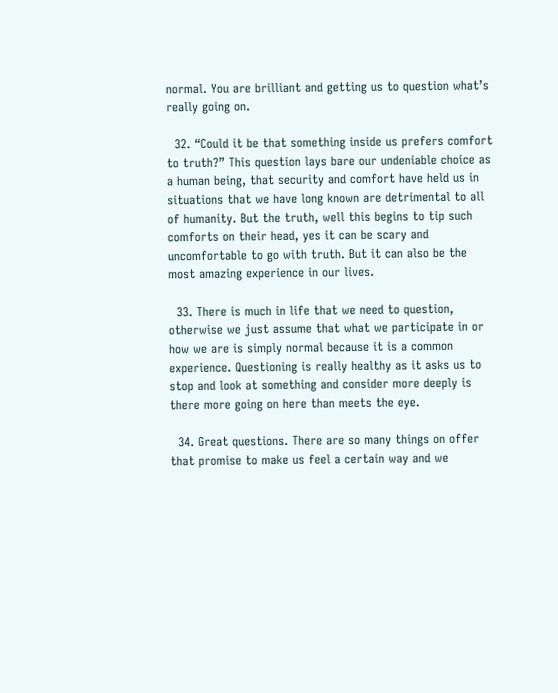normal. You are brilliant and getting us to question what’s really going on.

  32. “Could it be that something inside us prefers comfort to truth?” This question lays bare our undeniable choice as a human being, that security and comfort have held us in situations that we have long known are detrimental to all of humanity. But the truth, well this begins to tip such comforts on their head, yes it can be scary and uncomfortable to go with truth. But it can also be the most amazing experience in our lives.

  33. There is much in life that we need to question, otherwise we just assume that what we participate in or how we are is simply normal because it is a common experience. Questioning is really healthy as it asks us to stop and look at something and consider more deeply is there more going on here than meets the eye.

  34. Great questions. There are so many things on offer that promise to make us feel a certain way and we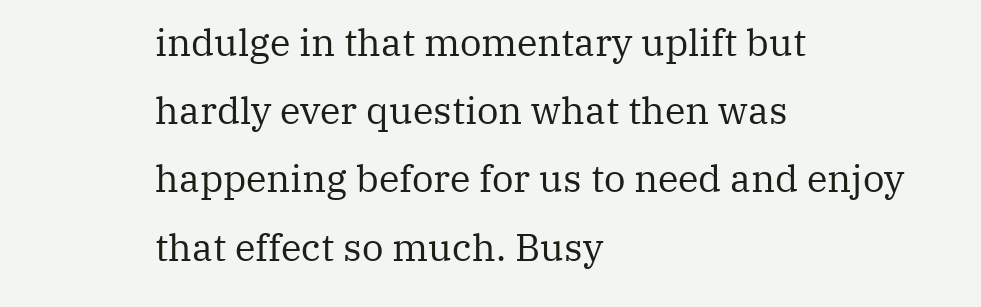indulge in that momentary uplift but hardly ever question what then was happening before for us to need and enjoy that effect so much. Busy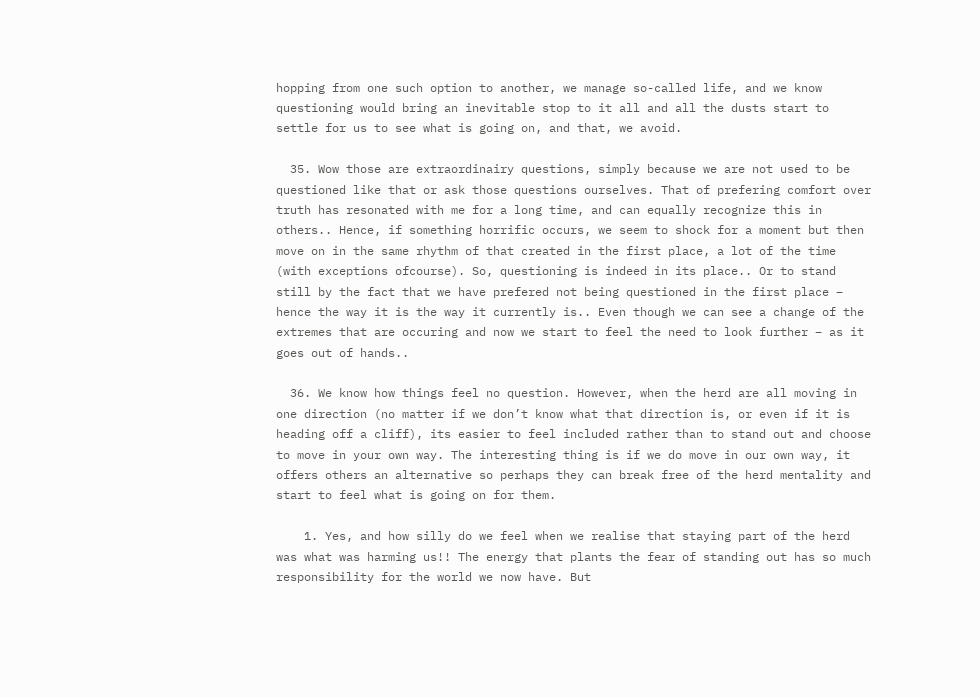hopping from one such option to another, we manage so-called life, and we know questioning would bring an inevitable stop to it all and all the dusts start to settle for us to see what is going on, and that, we avoid.

  35. Wow those are extraordinairy questions, simply because we are not used to be questioned like that or ask those questions ourselves. That of prefering comfort over truth has resonated with me for a long time, and can equally recognize this in others.. Hence, if something horrific occurs, we seem to shock for a moment but then move on in the same rhythm of that created in the first place, a lot of the time (with exceptions ofcourse). So, questioning is indeed in its place.. Or to stand still by the fact that we have prefered not being questioned in the first place – hence the way it is the way it currently is.. Even though we can see a change of the extremes that are occuring and now we start to feel the need to look further – as it goes out of hands..

  36. We know how things feel no question. However, when the herd are all moving in one direction (no matter if we don’t know what that direction is, or even if it is heading off a cliff), its easier to feel included rather than to stand out and choose to move in your own way. The interesting thing is if we do move in our own way, it offers others an alternative so perhaps they can break free of the herd mentality and start to feel what is going on for them.

    1. Yes, and how silly do we feel when we realise that staying part of the herd was what was harming us!! The energy that plants the fear of standing out has so much responsibility for the world we now have. But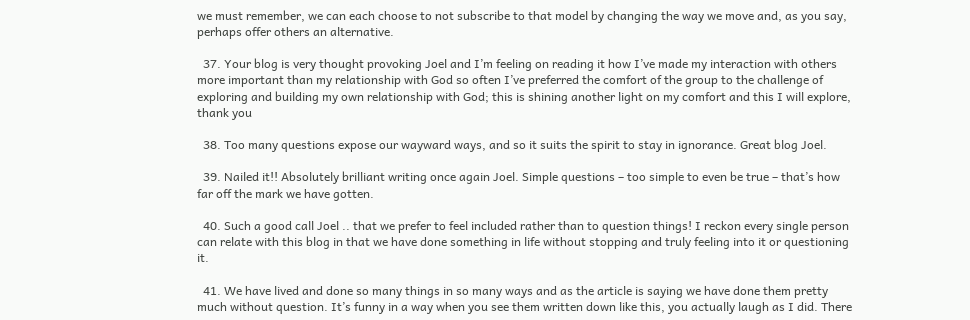we must remember, we can each choose to not subscribe to that model by changing the way we move and, as you say, perhaps offer others an alternative.

  37. Your blog is very thought provoking Joel and I’m feeling on reading it how I’ve made my interaction with others more important than my relationship with God so often I’ve preferred the comfort of the group to the challenge of exploring and building my own relationship with God; this is shining another light on my comfort and this I will explore, thank you

  38. Too many questions expose our wayward ways, and so it suits the spirit to stay in ignorance. Great blog Joel.

  39. Nailed it!! Absolutely brilliant writing once again Joel. Simple questions – too simple to even be true – that’s how far off the mark we have gotten.

  40. Such a good call Joel .. that we prefer to feel included rather than to question things! I reckon every single person can relate with this blog in that we have done something in life without stopping and truly feeling into it or questioning it.

  41. We have lived and done so many things in so many ways and as the article is saying we have done them pretty much without question. It’s funny in a way when you see them written down like this, you actually laugh as I did. There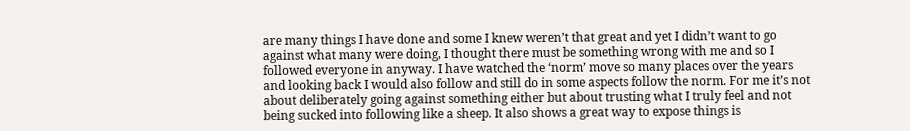are many things I have done and some I knew weren’t that great and yet I didn’t want to go against what many were doing, I thought there must be something wrong with me and so I followed everyone in anyway. I have watched the ‘norm’ move so many places over the years and looking back I would also follow and still do in some aspects follow the norm. For me it’s not about deliberately going against something either but about trusting what I truly feel and not being sucked into following like a sheep. It also shows a great way to expose things is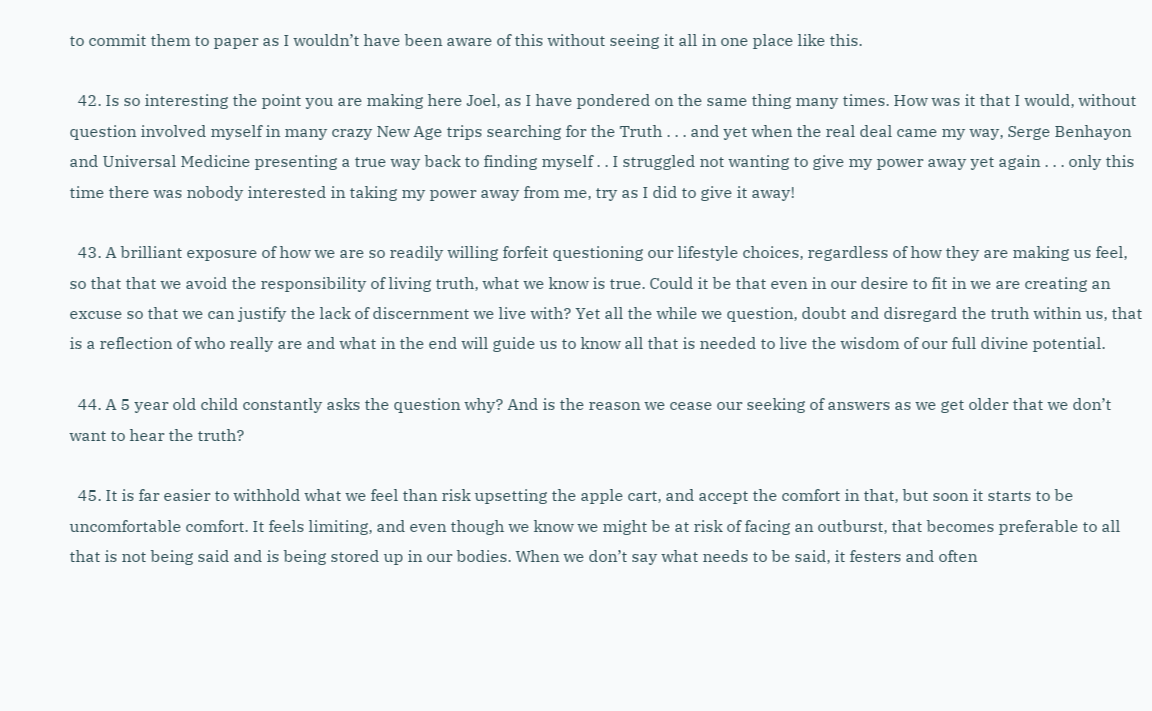to commit them to paper as I wouldn’t have been aware of this without seeing it all in one place like this.

  42. Is so interesting the point you are making here Joel, as I have pondered on the same thing many times. How was it that I would, without question involved myself in many crazy New Age trips searching for the Truth . . . and yet when the real deal came my way, Serge Benhayon and Universal Medicine presenting a true way back to finding myself . . I struggled not wanting to give my power away yet again . . . only this time there was nobody interested in taking my power away from me, try as I did to give it away!

  43. A brilliant exposure of how we are so readily willing forfeit questioning our lifestyle choices, regardless of how they are making us feel, so that that we avoid the responsibility of living truth, what we know is true. Could it be that even in our desire to fit in we are creating an excuse so that we can justify the lack of discernment we live with? Yet all the while we question, doubt and disregard the truth within us, that is a reflection of who really are and what in the end will guide us to know all that is needed to live the wisdom of our full divine potential.

  44. A 5 year old child constantly asks the question why? And is the reason we cease our seeking of answers as we get older that we don’t want to hear the truth?

  45. It is far easier to withhold what we feel than risk upsetting the apple cart, and accept the comfort in that, but soon it starts to be uncomfortable comfort. It feels limiting, and even though we know we might be at risk of facing an outburst, that becomes preferable to all that is not being said and is being stored up in our bodies. When we don’t say what needs to be said, it festers and often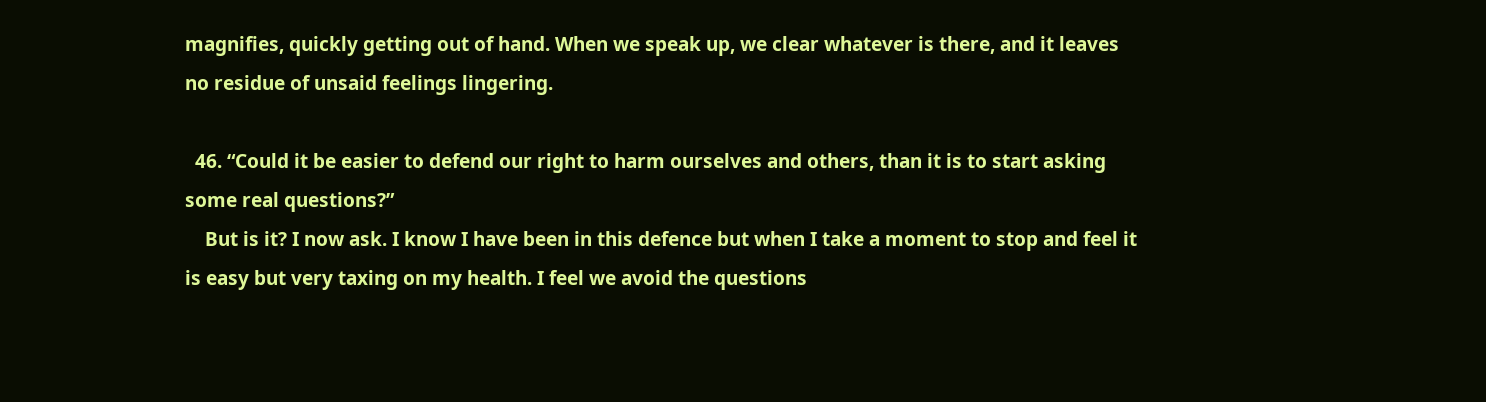magnifies, quickly getting out of hand. When we speak up, we clear whatever is there, and it leaves no residue of unsaid feelings lingering.

  46. “Could it be easier to defend our right to harm ourselves and others, than it is to start asking some real questions?”
    But is it? I now ask. I know I have been in this defence but when I take a moment to stop and feel it is easy but very taxing on my health. I feel we avoid the questions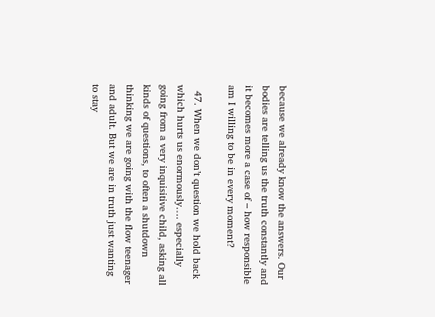because we already know the answers. Our bodies are telling us the truth constantly and it becomes more a case of – how responsible am I willing to be in every moment?

  47. When we don’t question we hold back which hurts us enormously…. especially going from a very inquisitive child, asking all kinds of questions, to often a shutdown thinking we are going with the flow teenager and adult. But we are in truth just wanting to stay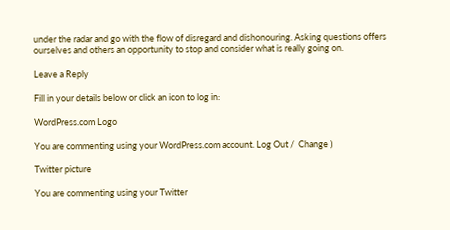under the radar and go with the flow of disregard and dishonouring. Asking questions offers ourselves and others an opportunity to stop and consider what is really going on.

Leave a Reply

Fill in your details below or click an icon to log in:

WordPress.com Logo

You are commenting using your WordPress.com account. Log Out /  Change )

Twitter picture

You are commenting using your Twitter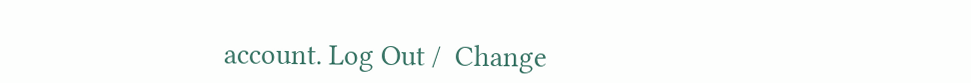account. Log Out /  Change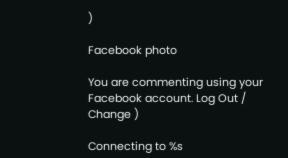)

Facebook photo

You are commenting using your Facebook account. Log Out /  Change )

Connecting to %s